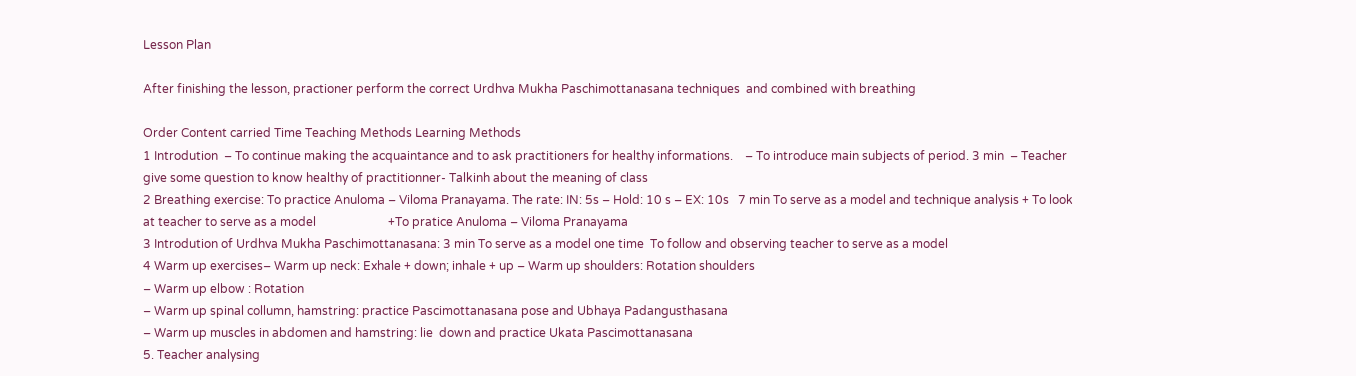Lesson Plan

After finishing the lesson, practioner perform the correct Urdhva Mukha Paschimottanasana techniques  and combined with breathing

Order Content carried Time Teaching Methods Learning Methods
1 Introdution  – To continue making the acquaintance and to ask practitioners for healthy informations.    – To introduce main subjects of period. 3 min  – Teacher give some question to know healthy of practitionner- Talkinh about the meaning of class
2 Breathing exercise: To practice Anuloma – Viloma Pranayama. The rate: IN: 5s – Hold: 10 s – EX: 10s   7 min To serve as a model and technique analysis + To look at teacher to serve as a model                        +To pratice Anuloma – Viloma Pranayama
3 Introdution of Urdhva Mukha Paschimottanasana: 3 min To serve as a model one time  To follow and observing teacher to serve as a model
4 Warm up exercises– Warm up neck: Exhale + down; inhale + up – Warm up shoulders: Rotation shoulders
– Warm up elbow : Rotation
– Warm up spinal collumn, hamstring: practice Pascimottanasana pose and Ubhaya Padangusthasana
– Warm up muscles in abdomen and hamstring: lie  down and practice Ukata Pascimottanasana
5. Teacher analysing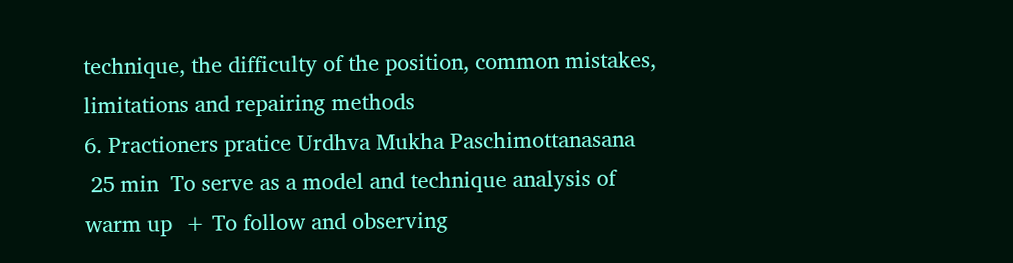technique, the difficulty of the position, common mistakes, limitations and repairing methods
6. Practioners pratice Urdhva Mukha Paschimottanasana
 25 min  To serve as a model and technique analysis of warm up  + To follow and observing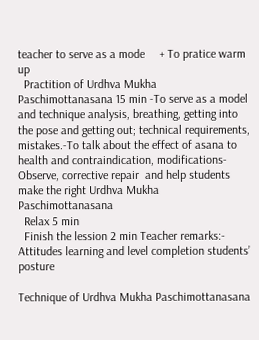teacher to serve as a mode     + To pratice warm up
  Practition of Urdhva Mukha Paschimottanasana 15 min -To serve as a model and technique analysis, breathing, getting into the pose and getting out; technical requirements, mistakes.-To talk about the effect of asana to health and contraindication, modifications- Observe, corrective repair  and help students make the right Urdhva Mukha Paschimottanasana
  Relax 5 min
  Finish the lession 2 min Teacher remarks:- Attitudes learning and level completion students’ posture

Technique of Urdhva Mukha Paschimottanasana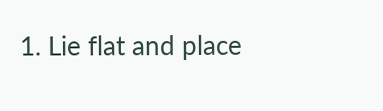1. Lie flat and place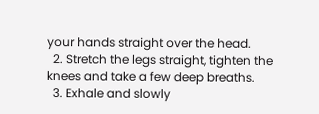your hands straight over the head.
  2. Stretch the legs straight, tighten the knees and take a few deep breaths.
  3. Exhale and slowly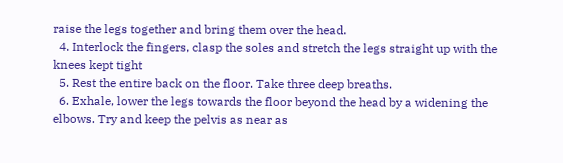raise the legs together and bring them over the head.
  4. Interlock the fingers, clasp the soles and stretch the legs straight up with the knees kept tight
  5. Rest the entire back on the floor. Take three deep breaths.
  6. Exhale, lower the legs towards the floor beyond the head by a widening the elbows. Try and keep the pelvis as near as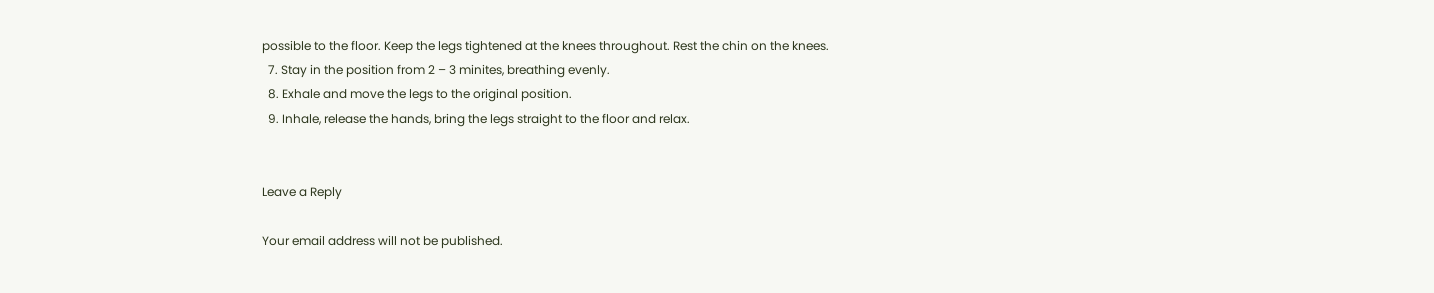possible to the floor. Keep the legs tightened at the knees throughout. Rest the chin on the knees.
  7. Stay in the position from 2 – 3 minites, breathing evenly.
  8. Exhale and move the legs to the original position.
  9. Inhale, release the hands, bring the legs straight to the floor and relax.


Leave a Reply

Your email address will not be published.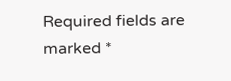Required fields are marked *